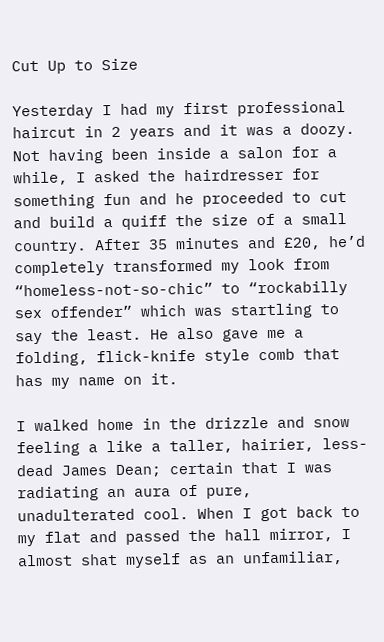Cut Up to Size

Yesterday I had my first professional haircut in 2 years and it was a doozy. Not having been inside a salon for a while, I asked the hairdresser for something fun and he proceeded to cut and build a quiff the size of a small country. After 35 minutes and £20, he’d completely transformed my look from “homeless-not-so-chic” to “rockabilly sex offender” which was startling to say the least. He also gave me a folding, flick-knife style comb that has my name on it.

I walked home in the drizzle and snow feeling a like a taller, hairier, less-dead James Dean; certain that I was radiating an aura of pure, unadulterated cool. When I got back to my flat and passed the hall mirror, I almost shat myself as an unfamiliar,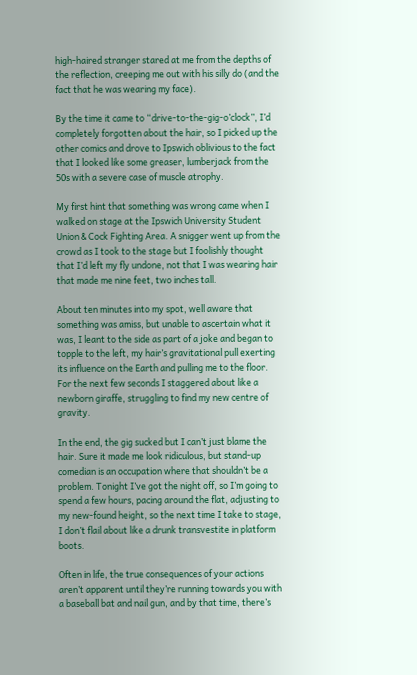high-haired stranger stared at me from the depths of the reflection, creeping me out with his silly do (and the fact that he was wearing my face).

By the time it came to “drive-to-the-gig-o’clock”, I’d completely forgotten about the hair, so I picked up the other comics and drove to Ipswich oblivious to the fact that I looked like some greaser, lumberjack from the 50s with a severe case of muscle atrophy.

My first hint that something was wrong came when I walked on stage at the Ipswich University Student Union & Cock Fighting Area. A snigger went up from the crowd as I took to the stage but I foolishly thought that I’d left my fly undone, not that I was wearing hair that made me nine feet, two inches tall.

About ten minutes into my spot, well aware that something was amiss, but unable to ascertain what it was, I leant to the side as part of a joke and began to topple to the left, my hair’s gravitational pull exerting its influence on the Earth and pulling me to the floor. For the next few seconds I staggered about like a newborn giraffe, struggling to find my new centre of gravity.

In the end, the gig sucked but I can’t just blame the hair. Sure it made me look ridiculous, but stand-up comedian is an occupation where that shouldn’t be a problem. Tonight I’ve got the night off, so I’m going to spend a few hours, pacing around the flat, adjusting to my new-found height, so the next time I take to stage, I don’t flail about like a drunk transvestite in platform boots.

Often in life, the true consequences of your actions aren’t apparent until they’re running towards you with a baseball bat and nail gun, and by that time, there’s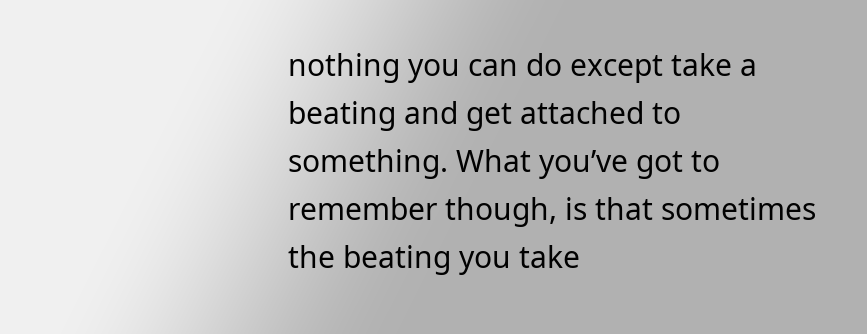nothing you can do except take a beating and get attached to something. What you’ve got to remember though, is that sometimes the beating you take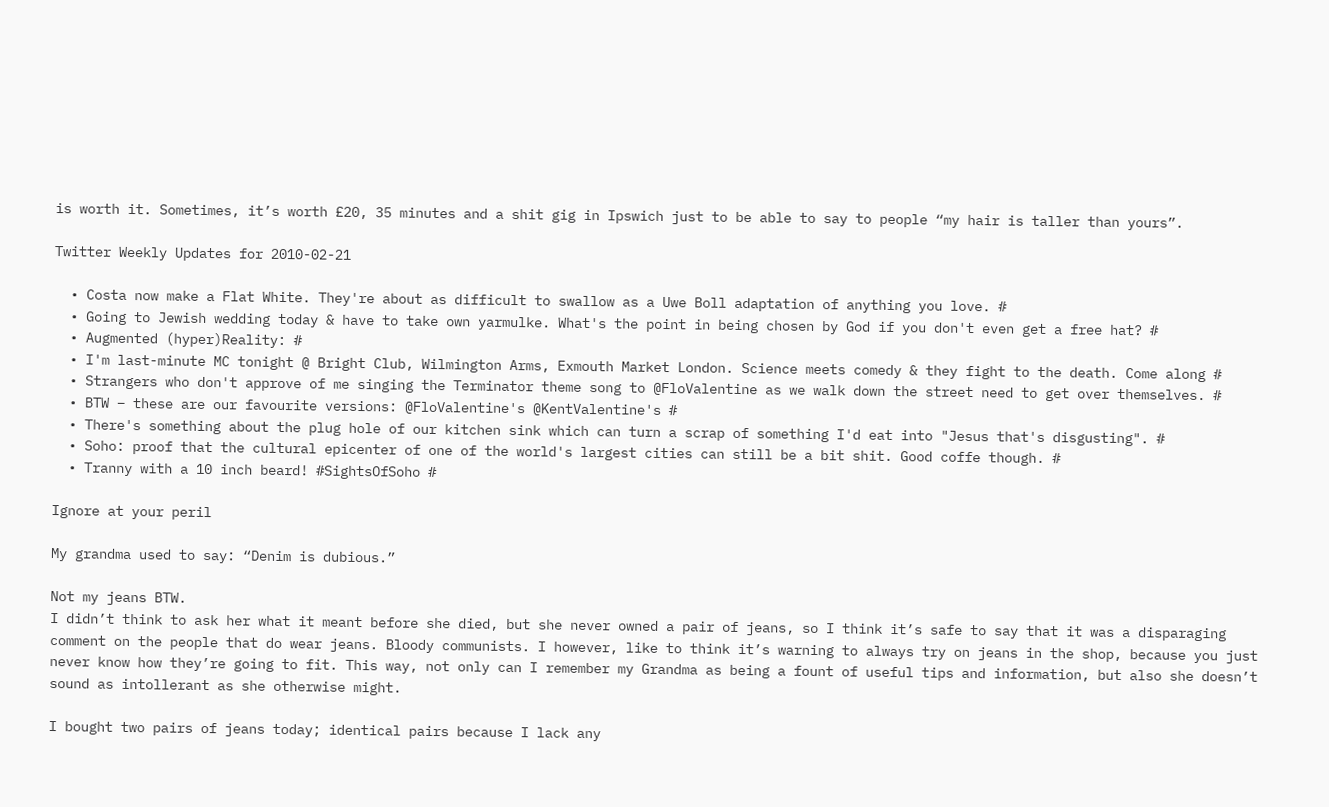is worth it. Sometimes, it’s worth £20, 35 minutes and a shit gig in Ipswich just to be able to say to people “my hair is taller than yours”.

Twitter Weekly Updates for 2010-02-21

  • Costa now make a Flat White. They're about as difficult to swallow as a Uwe Boll adaptation of anything you love. #
  • Going to Jewish wedding today & have to take own yarmulke. What's the point in being chosen by God if you don't even get a free hat? #
  • Augmented (hyper)Reality: #
  • I'm last-minute MC tonight @ Bright Club, Wilmington Arms, Exmouth Market London. Science meets comedy & they fight to the death. Come along #
  • Strangers who don't approve of me singing the Terminator theme song to @FloValentine as we walk down the street need to get over themselves. #
  • BTW – these are our favourite versions: @FloValentine's @KentValentine's #
  • There's something about the plug hole of our kitchen sink which can turn a scrap of something I'd eat into "Jesus that's disgusting". #
  • Soho: proof that the cultural epicenter of one of the world's largest cities can still be a bit shit. Good coffe though. #
  • Tranny with a 10 inch beard! #SightsOfSoho #

Ignore at your peril

My grandma used to say: “Denim is dubious.”

Not my jeans BTW.
I didn’t think to ask her what it meant before she died, but she never owned a pair of jeans, so I think it’s safe to say that it was a disparaging comment on the people that do wear jeans. Bloody communists. I however, like to think it’s warning to always try on jeans in the shop, because you just never know how they’re going to fit. This way, not only can I remember my Grandma as being a fount of useful tips and information, but also she doesn’t sound as intollerant as she otherwise might.

I bought two pairs of jeans today; identical pairs because I lack any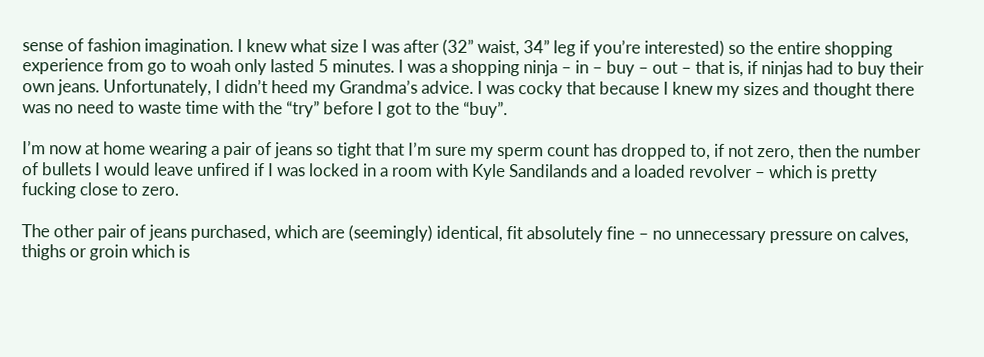sense of fashion imagination. I knew what size I was after (32” waist, 34” leg if you’re interested) so the entire shopping experience from go to woah only lasted 5 minutes. I was a shopping ninja – in – buy – out – that is, if ninjas had to buy their own jeans. Unfortunately, I didn’t heed my Grandma’s advice. I was cocky that because I knew my sizes and thought there was no need to waste time with the “try” before I got to the “buy”.

I’m now at home wearing a pair of jeans so tight that I’m sure my sperm count has dropped to, if not zero, then the number of bullets I would leave unfired if I was locked in a room with Kyle Sandilands and a loaded revolver – which is pretty fucking close to zero.

The other pair of jeans purchased, which are (seemingly) identical, fit absolutely fine – no unnecessary pressure on calves, thighs or groin which is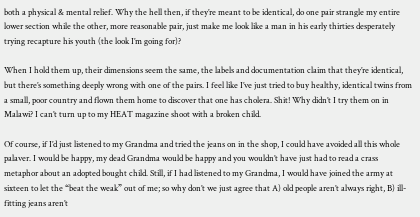both a physical & mental relief. Why the hell then, if they’re meant to be identical, do one pair strangle my entire lower section while the other, more reasonable pair, just make me look like a man in his early thirties desperately trying recapture his youth (the look I’m going for)?

When I hold them up, their dimensions seem the same, the labels and documentation claim that they’re identical, but there’s something deeply wrong with one of the pairs. I feel like I’ve just tried to buy healthy, identical twins from a small, poor country and flown them home to discover that one has cholera. Shit! Why didn’t I try them on in Malawi? I can’t turn up to my HEAT magazine shoot with a broken child.

Of course, if I’d just listened to my Grandma and tried the jeans on in the shop, I could have avoided all this whole palaver. I would be happy, my dead Grandma would be happy and you wouldn’t have just had to read a crass metaphor about an adopted bought child. Still, if I had listened to my Grandma, I would have joined the army at sixteen to let the “beat the weak” out of me; so why don’t we just agree that A) old people aren’t always right, B) ill-fitting jeans aren’t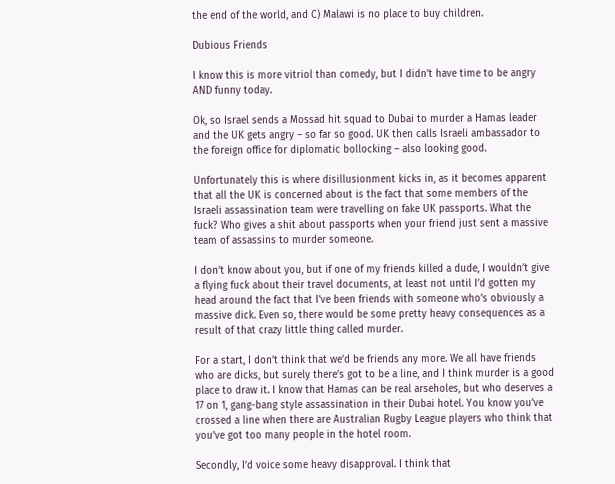the end of the world, and C) Malawi is no place to buy children.

Dubious Friends

I know this is more vitriol than comedy, but I didn’t have time to be angry AND funny today.

Ok, so Israel sends a Mossad hit squad to Dubai to murder a Hamas leader and the UK gets angry – so far so good. UK then calls Israeli ambassador to the foreign office for diplomatic bollocking – also looking good.

Unfortunately this is where disillusionment kicks in, as it becomes apparent that all the UK is concerned about is the fact that some members of the Israeli assassination team were travelling on fake UK passports. What the fuck? Who gives a shit about passports when your friend just sent a massive team of assassins to murder someone.

I don’t know about you, but if one of my friends killed a dude, I wouldn’t give a flying fuck about their travel documents, at least not until I’d gotten my head around the fact that I’ve been friends with someone who’s obviously a massive dick. Even so, there would be some pretty heavy consequences as a result of that crazy little thing called murder.

For a start, I don’t think that we’d be friends any more. We all have friends who are dicks, but surely there’s got to be a line, and I think murder is a good place to draw it. I know that Hamas can be real arseholes, but who deserves a 17 on 1, gang-bang style assassination in their Dubai hotel. You know you’ve crossed a line when there are Australian Rugby League players who think that you’ve got too many people in the hotel room.

Secondly, I’d voice some heavy disapproval. I think that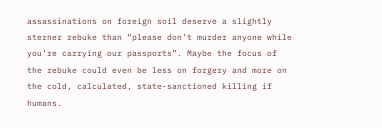assassinations on foreign soil deserve a slightly sterner rebuke than “please don’t murder anyone while you’re carrying our passports”. Maybe the focus of the rebuke could even be less on forgery and more on the cold, calculated, state-sanctioned killing if humans.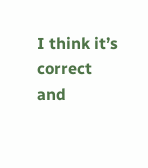I think it’s correct and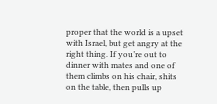proper that the world is a upset with Israel, but get angry at the right thing. If you’re out to dinner with mates and one of them climbs on his chair, shits on the table, then pulls up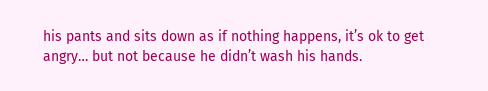his pants and sits down as if nothing happens, it’s ok to get angry… but not because he didn’t wash his hands.